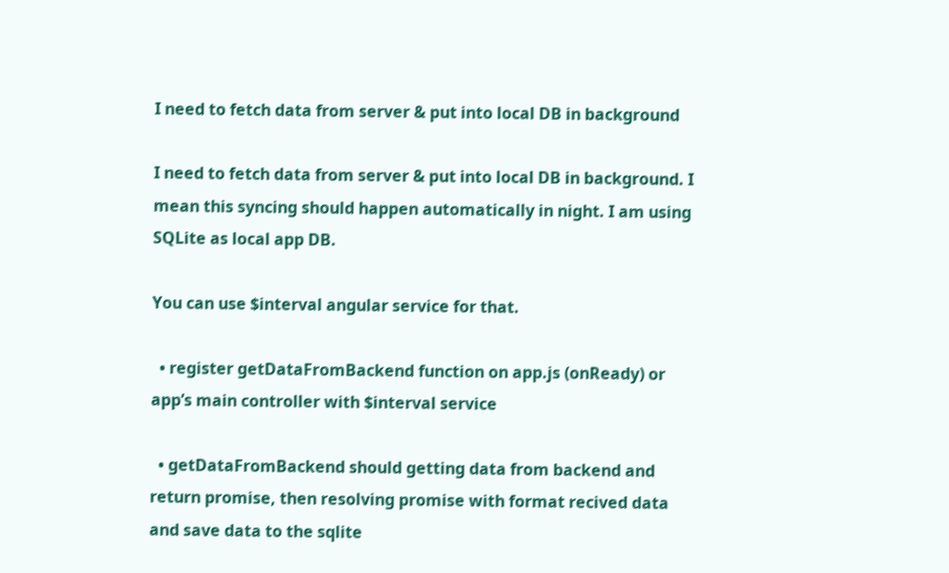I need to fetch data from server & put into local DB in background

I need to fetch data from server & put into local DB in background. I mean this syncing should happen automatically in night. I am using SQLite as local app DB.

You can use $interval angular service for that.

  • register getDataFromBackend function on app.js (onReady) or app’s main controller with $interval service

  • getDataFromBackend should getting data from backend and return promise, then resolving promise with format recived data and save data to the sqlite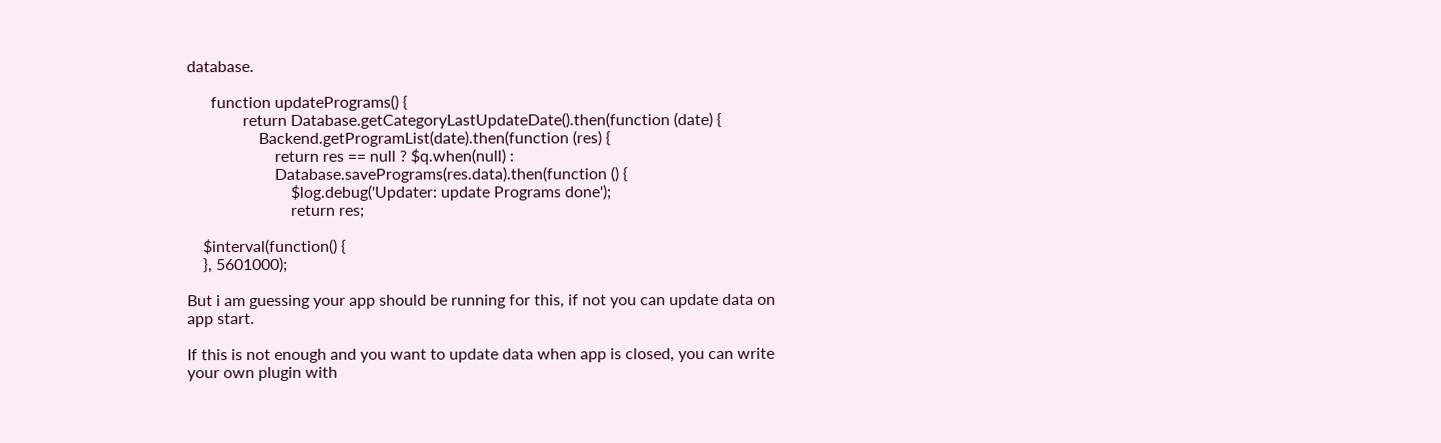database.

      function updatePrograms() {
              return Database.getCategoryLastUpdateDate().then(function (date) {
                  Backend.getProgramList(date).then(function (res) {
                      return res == null ? $q.when(null) :
                      Database.savePrograms(res.data).then(function () {
                          $log.debug('Updater: update Programs done');
                          return res;

    $interval(function() {
    }, 5601000);

But i am guessing your app should be running for this, if not you can update data on app start.

If this is not enough and you want to update data when app is closed, you can write your own plugin with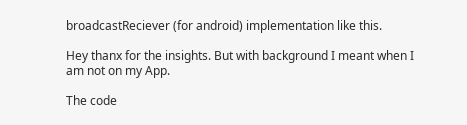broadcastReciever (for android) implementation like this.

Hey thanx for the insights. But with background I meant when I am not on my App.

The code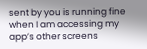sent by you is running fine when I am accessing my app’s other screens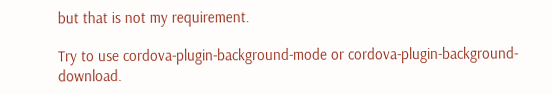but that is not my requirement.

Try to use cordova-plugin-background-mode or cordova-plugin-background-download.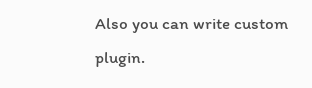Also you can write custom plugin.